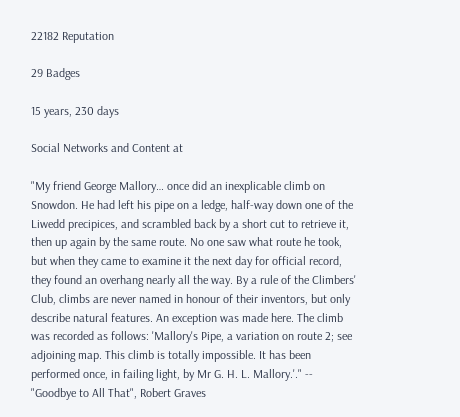22182 Reputation

29 Badges

15 years, 230 days

Social Networks and Content at

"My friend George Mallory… once did an inexplicable climb on Snowdon. He had left his pipe on a ledge, half-way down one of the Liwedd precipices, and scrambled back by a short cut to retrieve it, then up again by the same route. No one saw what route he took, but when they came to examine it the next day for official record, they found an overhang nearly all the way. By a rule of the Climbers' Club, climbs are never named in honour of their inventors, but only describe natural features. An exception was made here. The climb was recorded as follows: 'Mallory's Pipe, a variation on route 2; see adjoining map. This climb is totally impossible. It has been performed once, in failing light, by Mr G. H. L. Mallory.'." -- "Goodbye to All That", Robert Graves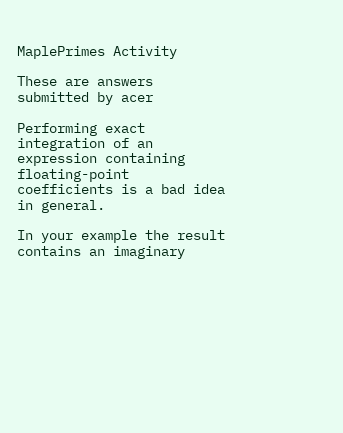MaplePrimes Activity

These are answers submitted by acer

Performing exact integration of an expression containing floating-point coefficients is a bad idea in general.

In your example the result contains an imaginary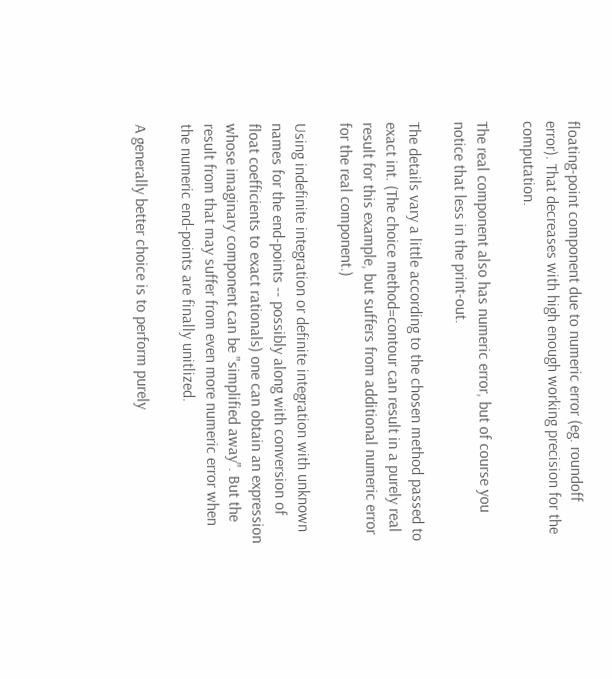floating-point component due to numeric error (eg. roundoff error). That decreases with high enough working precision for the computation.

The real component also has numeric error, but of course you notice that less in the print-out.

The details vary a little according to the chosen method passed to exact int. (The choice method=contour can result in a purely real result for this example, but suffers from additional numeric error for the real component.)

Using indefinite integration or definite integration with unknown names for the end-points -- possibly along with conversion of float coefficients to exact rationals) one can obtain an expression whose imaginary component can be "simplified away". But the result from that may suffer from even more numeric error when the numeric end-points are finally unitlized.

A generally better choice is to perform purely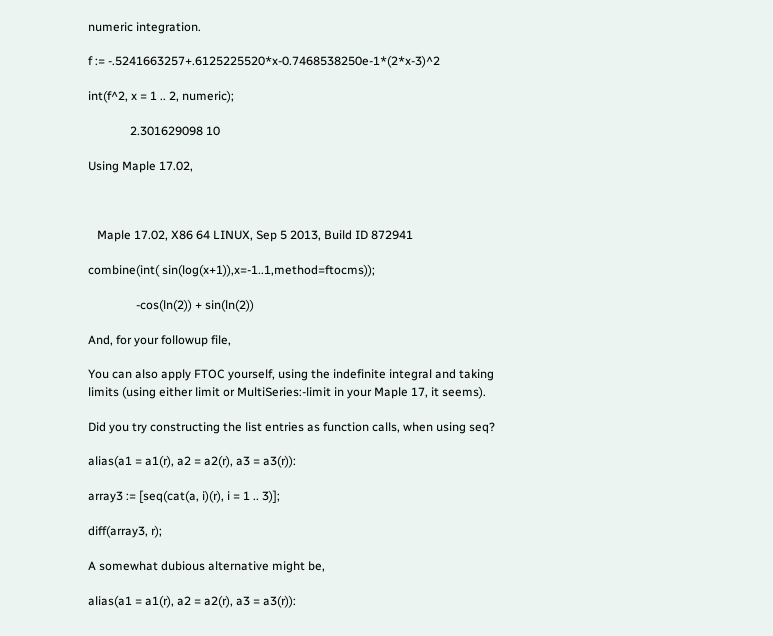numeric integration.

f := -.5241663257+.6125225520*x-0.7468538250e-1*(2*x-3)^2

int(f^2, x = 1 .. 2, numeric);

              2.301629098 10

Using Maple 17.02,



   Maple 17.02, X86 64 LINUX, Sep 5 2013, Build ID 872941

combine(int( sin(log(x+1)),x=-1..1,method=ftocms));

                -cos(ln(2)) + sin(ln(2))

And, for your followup file,

You can also apply FTOC yourself, using the indefinite integral and taking limits (using either limit or MultiSeries:-limit in your Maple 17, it seems).

Did you try constructing the list entries as function calls, when using seq?

alias(a1 = a1(r), a2 = a2(r), a3 = a3(r)):

array3 := [seq(cat(a, i)(r), i = 1 .. 3)];

diff(array3, r);

A somewhat dubious alternative might be,

alias(a1 = a1(r), a2 = a2(r), a3 = a3(r)):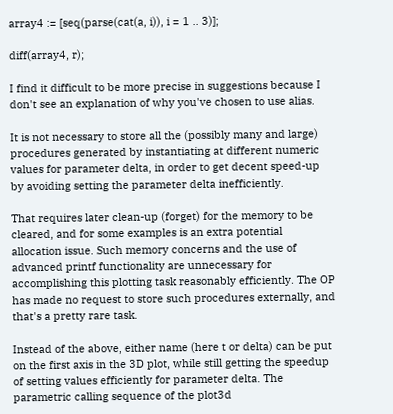array4 := [seq(parse(cat(a, i)), i = 1 .. 3)];

diff(array4, r);

I find it difficult to be more precise in suggestions because I don't see an explanation of why you've chosen to use alias.

It is not necessary to store all the (possibly many and large) procedures generated by instantiating at different numeric values for parameter delta, in order to get decent speed-up by avoiding setting the parameter delta inefficiently.

That requires later clean-up (forget) for the memory to be cleared, and for some examples is an extra potential allocation issue. Such memory concerns and the use of advanced printf functionality are unnecessary for accomplishing this plotting task reasonably efficiently. The OP has made no request to store such procedures externally, and that's a pretty rare task.

Instead of the above, either name (here t or delta) can be put on the first axis in the 3D plot, while still getting the speedup of setting values efficiently for parameter delta. The parametric calling sequence of the plot3d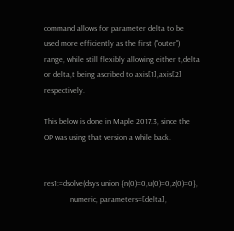command allows for parameter delta to be used more efficiently as the first ("outer") range, while still flexibly allowing either t,delta or delta,t being ascribed to axis[1],axis[2] respectively.

This below is done in Maple 2017.3, since the OP was using that version a while back.


res1:=dsolve(dsys union {n(0)=0,u(0)=0,z(0)=0},
             numeric, parameters=[delta],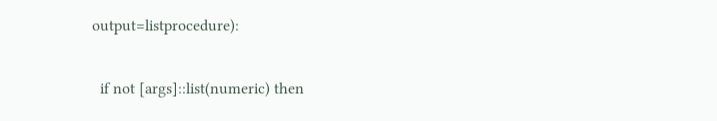output=listprocedure):


  if not [args]::list(numeric) then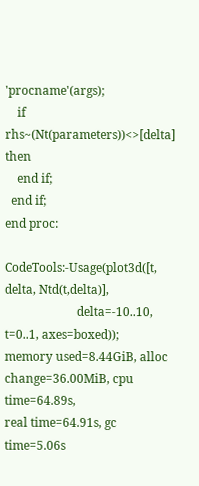'procname'(args);
    if rhs~(Nt(parameters))<>[delta] then
    end if;
  end if;
end proc:

CodeTools:-Usage(plot3d([t, delta, Ntd(t,delta)],
                        delta=-10..10, t=0..1, axes=boxed));
memory used=8.44GiB, alloc change=36.00MiB, cpu time=64.89s,
real time=64.91s, gc time=5.06s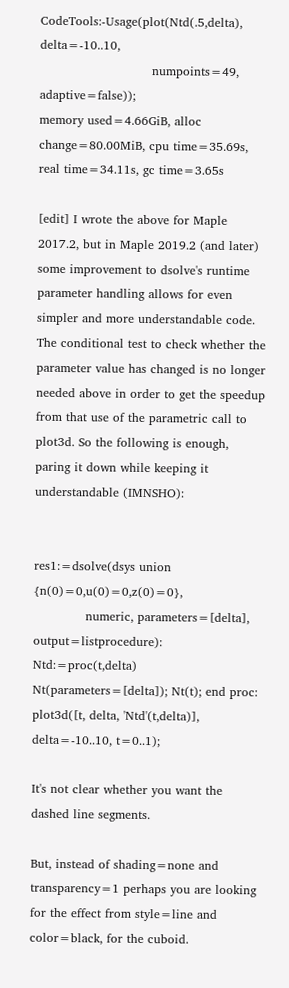CodeTools:-Usage(plot(Ntd(.5,delta), delta=-10..10,
                            numpoints=49, adaptive=false));
memory used=4.66GiB, alloc change=80.00MiB, cpu time=35.69s,
real time=34.11s, gc time=3.65s

[edit] I wrote the above for Maple 2017.2, but in Maple 2019.2 (and later) some improvement to dsolve's runtime parameter handling allows for even simpler and more understandable code. The conditional test to check whether the parameter value has changed is no longer needed above in order to get the speedup from that use of the parametric call to plot3d. So the following is enough, paring it down while keeping it understandable (IMNSHO):


res1:=dsolve(dsys union {n(0)=0,u(0)=0,z(0)=0},
             numeric, parameters=[delta], output=listprocedure):
Ntd:=proc(t,delta) Nt(parameters=[delta]); Nt(t); end proc:
plot3d([t, delta, 'Ntd'(t,delta)], delta=-10..10, t=0..1);

It's not clear whether you want the dashed line segments.

But, instead of shading=none and transparency=1 perhaps you are looking for the effect from style=line and color=black, for the cuboid.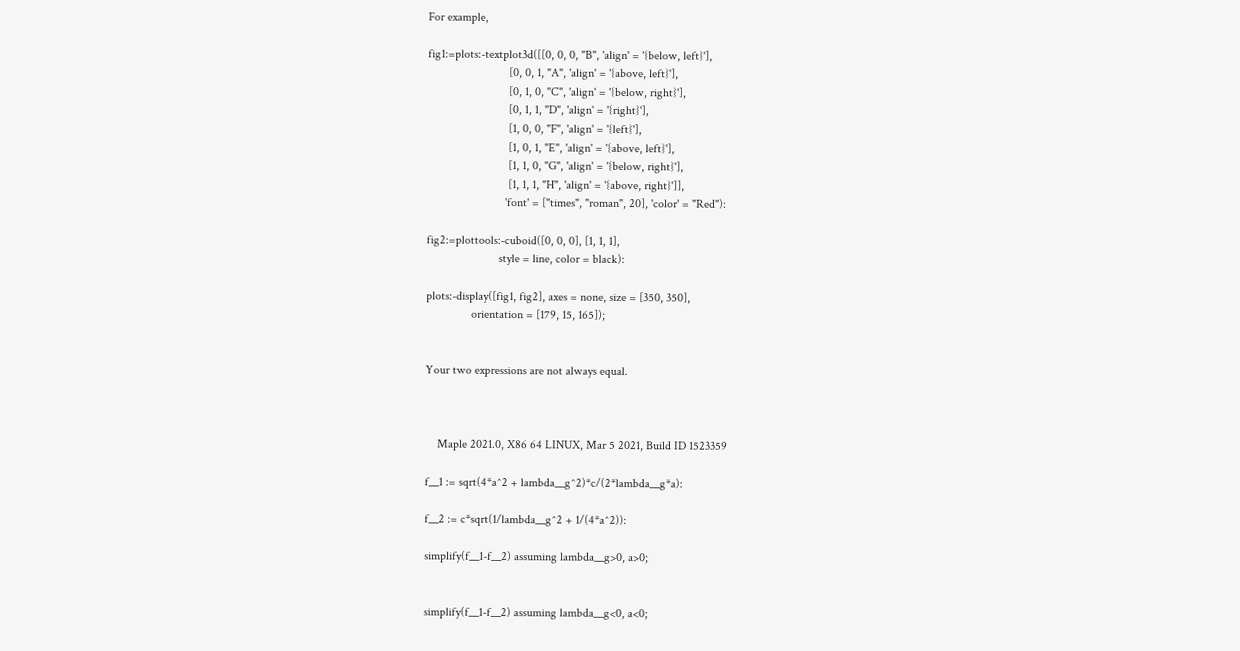For example,

fig1:=plots:-textplot3d([[0, 0, 0, "B", 'align' = '{below, left}'],
                           [0, 0, 1, "A", 'align' = '{above, left}'],
                           [0, 1, 0, "C", 'align' = '{below, right}'],
                           [0, 1, 1, "D", 'align' = '{right}'],
                           [1, 0, 0, "F", 'align' = '{left}'],
                           [1, 0, 1, "E", 'align' = '{above, left}'],
                           [1, 1, 0, "G", 'align' = '{below, right}'],
                           [1, 1, 1, "H", 'align' = '{above, right}']],
                          'font' = ["times", "roman", 20], 'color' = "Red"):

fig2:=plottools:-cuboid([0, 0, 0], [1, 1, 1],
                        style = line, color = black):

plots:-display([fig1, fig2], axes = none, size = [350, 350],
               orientation = [179, 15, 165]);


Your two expressions are not always equal.



    Maple 2021.0, X86 64 LINUX, Mar 5 2021, Build ID 1523359

f__1 := sqrt(4*a^2 + lambda__g^2)*c/(2*lambda__g*a):

f__2 := c*sqrt(1/lambda__g^2 + 1/(4*a^2)):

simplify(f__1-f__2) assuming lambda__g>0, a>0;


simplify(f__1-f__2) assuming lambda__g<0, a<0;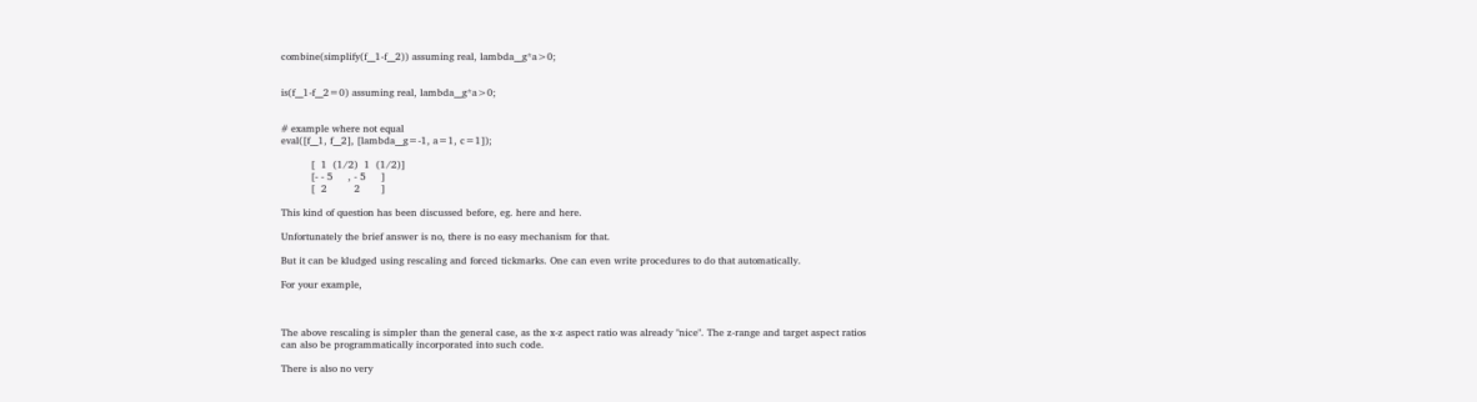combine(simplify(f__1-f__2)) assuming real, lambda__g*a>0;


is(f__1-f__2=0) assuming real, lambda__g*a>0;


# example where not equal
eval([f__1, f__2], [lambda__g=-1, a=1, c=1]);

          [  1  (1/2)  1  (1/2)]
          [- - 5     , - 5     ]
          [  2         2       ]

This kind of question has been discussed before, eg. here and here.

Unfortunately the brief answer is no, there is no easy mechanism for that.

But it can be kludged using rescaling and forced tickmarks. One can even write procedures to do that automatically.

For your example,



The above rescaling is simpler than the general case, as the x-z aspect ratio was already "nice". The z-range and target aspect ratios can also be programmatically incorporated into such code.

There is also no very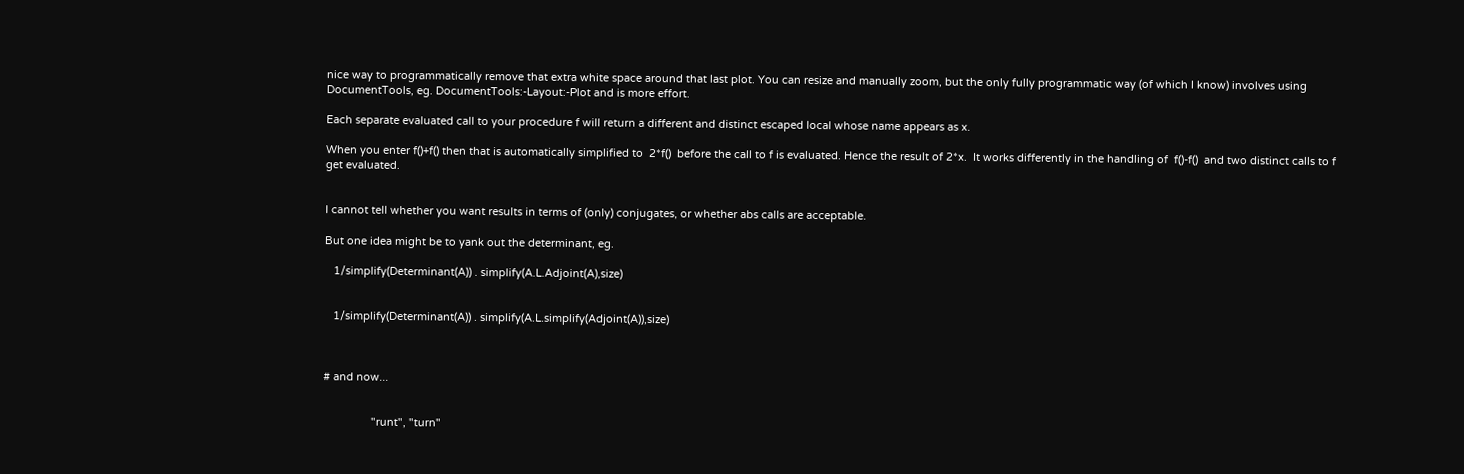nice way to programmatically remove that extra white space around that last plot. You can resize and manually zoom, but the only fully programmatic way (of which I know) involves using DocumentTools, eg. DocumentTools:-Layout:-Plot and is more effort.

Each separate evaluated call to your procedure f will return a different and distinct escaped local whose name appears as x.

When you enter f()+f() then that is automatically simplified to  2*f()  before the call to f is evaluated. Hence the result of 2*x.  It works differently in the handling of  f()-f()  and two distinct calls to f get evaluated.


I cannot tell whether you want results in terms of (only) conjugates, or whether abs calls are acceptable.

But one idea might be to yank out the determinant, eg.

   1/simplify(Determinant(A)) . simplify(A.L.Adjoint(A),size)


   1/simplify(Determinant(A)) . simplify(A.L.simplify(Adjoint(A)),size)



# and now...


                "runt", "turn"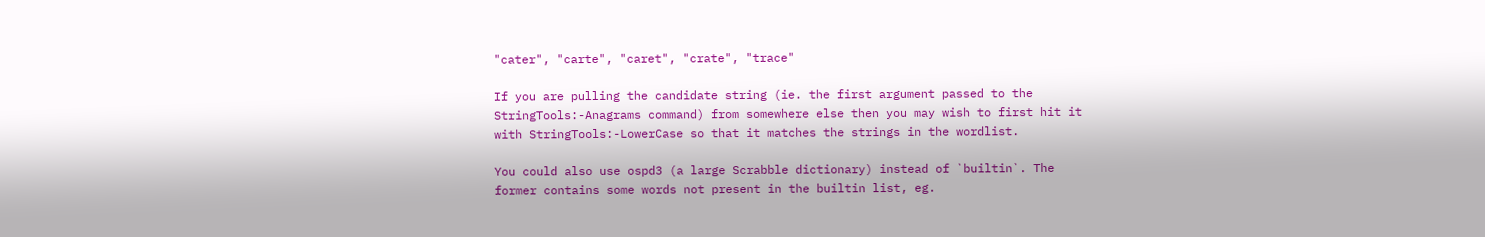"cater", "carte", "caret", "crate", "trace"

If you are pulling the candidate string (ie. the first argument passed to the StringTools:-Anagrams command) from somewhere else then you may wish to first hit it with StringTools:-LowerCase so that it matches the strings in the wordlist.

You could also use ospd3 (a large Scrabble dictionary) instead of `builtin`. The former contains some words not present in the builtin list, eg.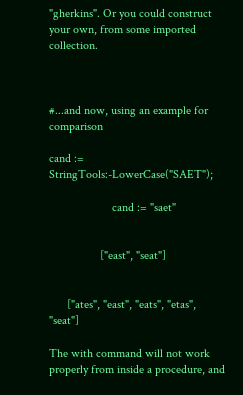"gherkins". Or you could construct your own, from some imported collection.



#...and now, using an example for comparison

cand := StringTools:-LowerCase("SAET");

                     cand := "saet"


                 ["east", "seat"]


      ["ates", "east", "eats", "etas", "seat"]

The with command will not work properly from inside a procedure, and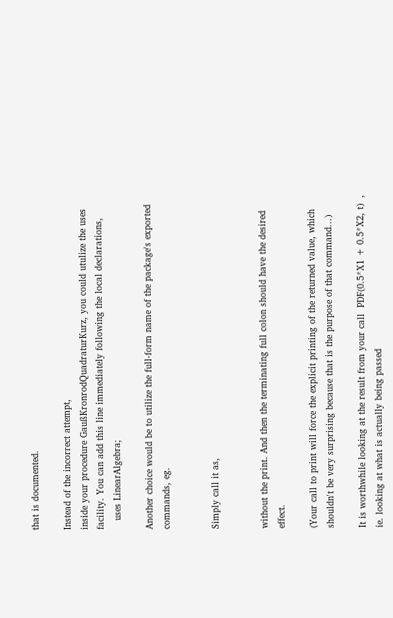that is documented.

Instead of the incorrect attempt,
inside your procedure GaußKronrodQuadraturKurz, you could utulize the uses facility. You can add this line immediately following the local declarations,
   uses LinearAlgebra;

Another choice would be to utilize the full-form name of the package's exported commands, eg.


Simply call it as,


without the print. And then the terminating full colon should have the desired effect.

(Your call to print will force the explicit printing of the returned value, which shouldn't be very surprising because that is the purpose of that command...)

It is worthwhile looking at the result from your call  PDF(0.5*X1 + 0.5*X2, t)  , ie. looking at what is actually being passed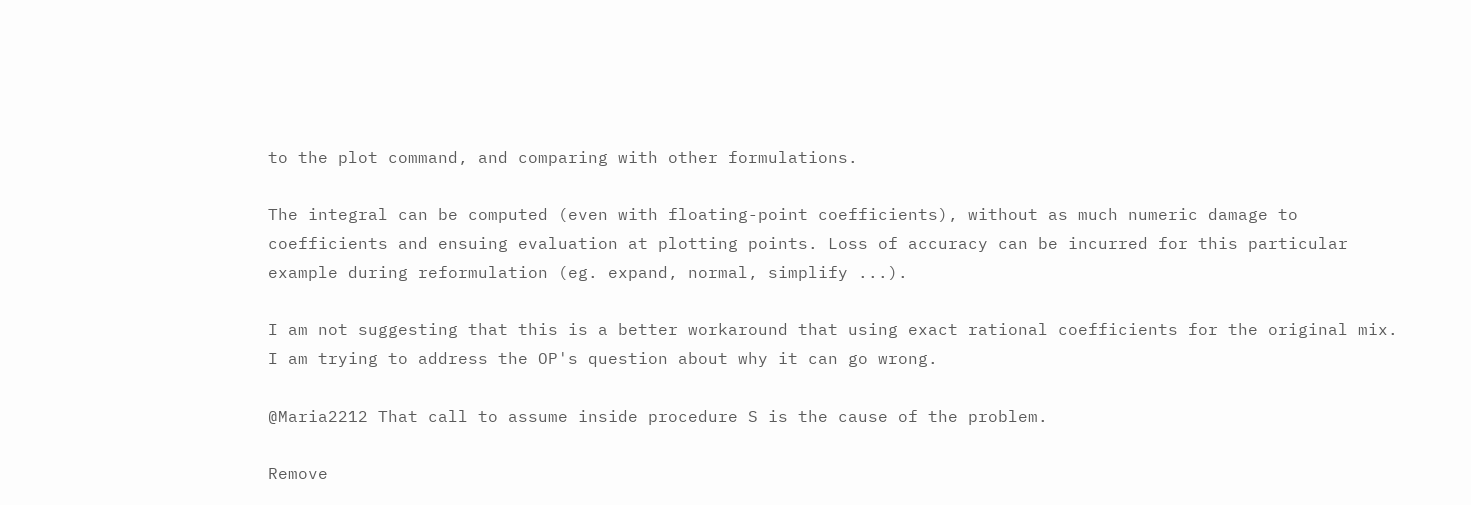to the plot command, and comparing with other formulations.

The integral can be computed (even with floating-point coefficients), without as much numeric damage to coefficients and ensuing evaluation at plotting points. Loss of accuracy can be incurred for this particular example during reformulation (eg. expand, normal, simplify ...).

I am not suggesting that this is a better workaround that using exact rational coefficients for the original mix. I am trying to address the OP's question about why it can go wrong.

@Maria2212 That call to assume inside procedure S is the cause of the problem.

Remove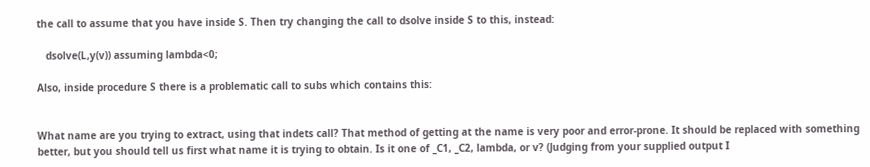the call to assume that you have inside S. Then try changing the call to dsolve inside S to this, instead:

   dsolve(L,y(v)) assuming lambda<0;

Also, inside procedure S there is a problematic call to subs which contains this:


What name are you trying to extract, using that indets call? That method of getting at the name is very poor and error-prone. It should be replaced with something better, but you should tell us first what name it is trying to obtain. Is it one of _C1, _C2, lambda, or v? (Judging from your supplied output I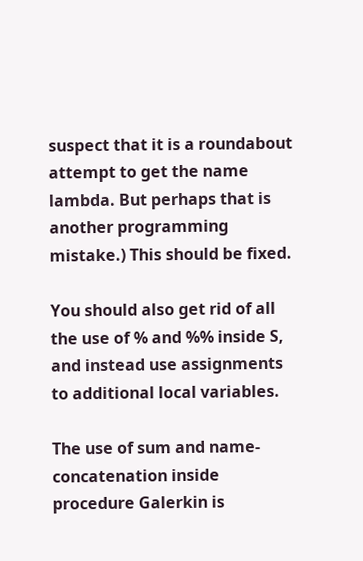suspect that it is a roundabout attempt to get the name lambda. But perhaps that is another programming mistake.) This should be fixed.

You should also get rid of all the use of % and %% inside S, and instead use assignments to additional local variables.

The use of sum and name-concatenation inside procedure Galerkin is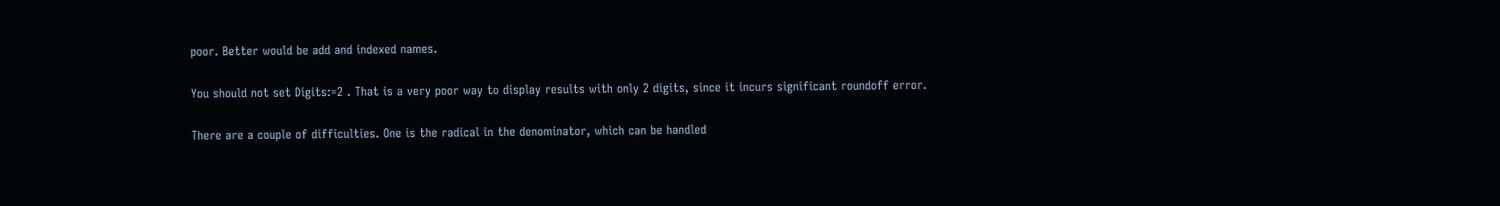poor. Better would be add and indexed names.

You should not set Digits:=2 . That is a very poor way to display results with only 2 digits, since it incurs significant roundoff error.

There are a couple of difficulties. One is the radical in the denominator, which can be handled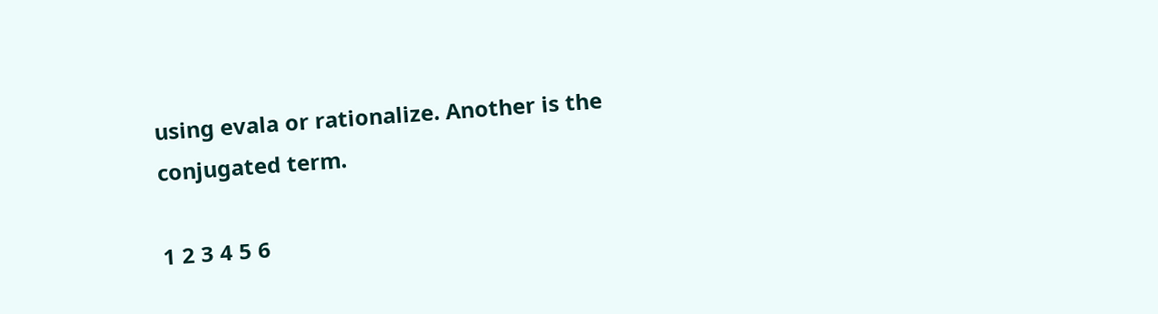using evala or rationalize. Another is the conjugated term.

1 2 3 4 5 6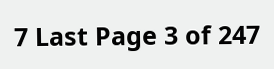7 Last Page 3 of 247